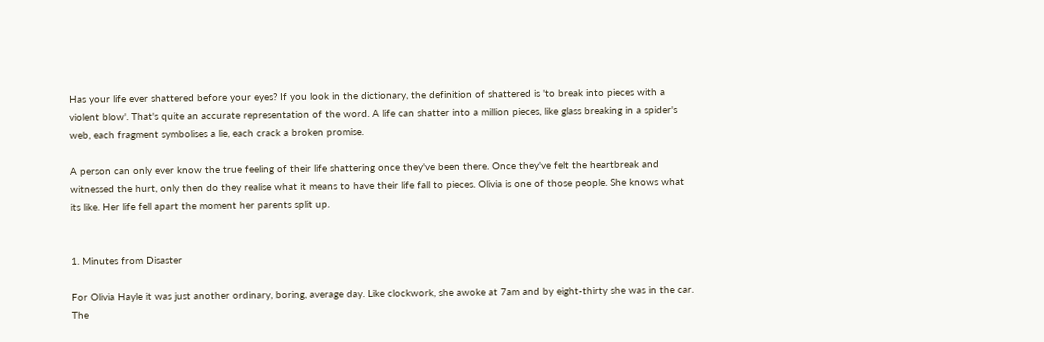Has your life ever shattered before your eyes? If you look in the dictionary, the definition of shattered is 'to break into pieces with a violent blow'. That's quite an accurate representation of the word. A life can shatter into a million pieces, like glass breaking in a spider's web, each fragment symbolises a lie, each crack a broken promise.

A person can only ever know the true feeling of their life shattering once they've been there. Once they've felt the heartbreak and witnessed the hurt, only then do they realise what it means to have their life fall to pieces. Olivia is one of those people. She knows what its like. Her life fell apart the moment her parents split up.


1. Minutes from Disaster

For Olivia Hayle it was just another ordinary, boring, average day. Like clockwork, she awoke at 7am and by eight-thirty she was in the car. The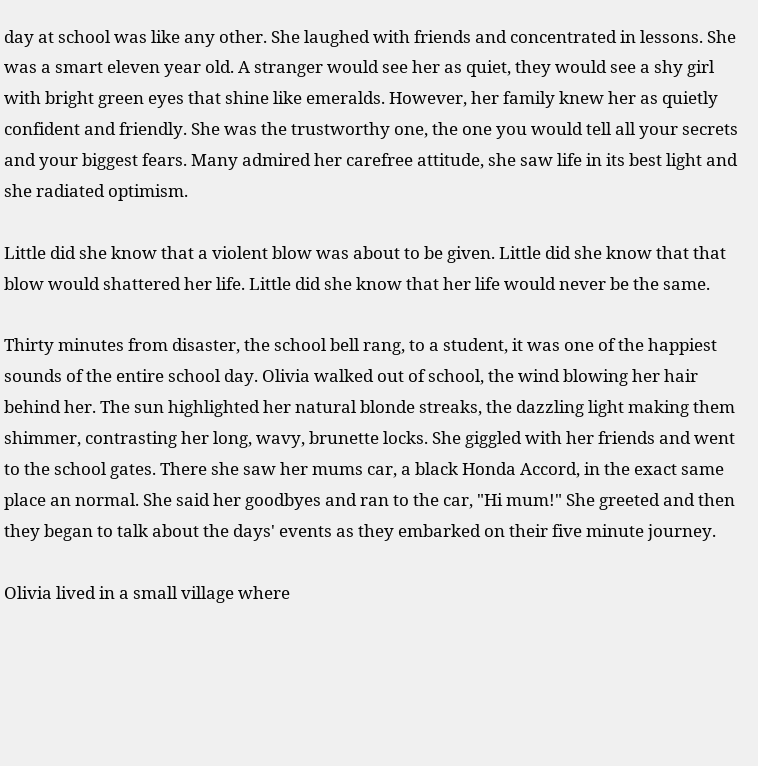day at school was like any other. She laughed with friends and concentrated in lessons. She was a smart eleven year old. A stranger would see her as quiet, they would see a shy girl with bright green eyes that shine like emeralds. However, her family knew her as quietly confident and friendly. She was the trustworthy one, the one you would tell all your secrets and your biggest fears. Many admired her carefree attitude, she saw life in its best light and she radiated optimism.

Little did she know that a violent blow was about to be given. Little did she know that that blow would shattered her life. Little did she know that her life would never be the same.

Thirty minutes from disaster, the school bell rang, to a student, it was one of the happiest sounds of the entire school day. Olivia walked out of school, the wind blowing her hair behind her. The sun highlighted her natural blonde streaks, the dazzling light making them shimmer, contrasting her long, wavy, brunette locks. She giggled with her friends and went to the school gates. There she saw her mums car, a black Honda Accord, in the exact same place an normal. She said her goodbyes and ran to the car, "Hi mum!" She greeted and then they began to talk about the days' events as they embarked on their five minute journey.

Olivia lived in a small village where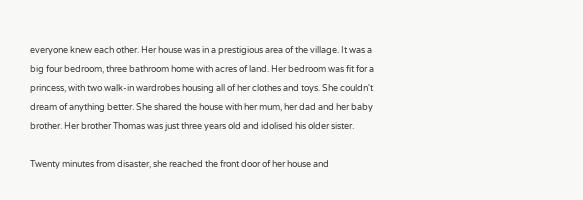everyone knew each other. Her house was in a prestigious area of the village. It was a big four bedroom, three bathroom home with acres of land. Her bedroom was fit for a princess, with two walk-in wardrobes housing all of her clothes and toys. She couldn't dream of anything better. She shared the house with her mum, her dad and her baby brother. Her brother Thomas was just three years old and idolised his older sister.

Twenty minutes from disaster, she reached the front door of her house and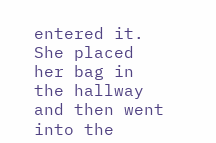entered it. She placed her bag in the hallway and then went into the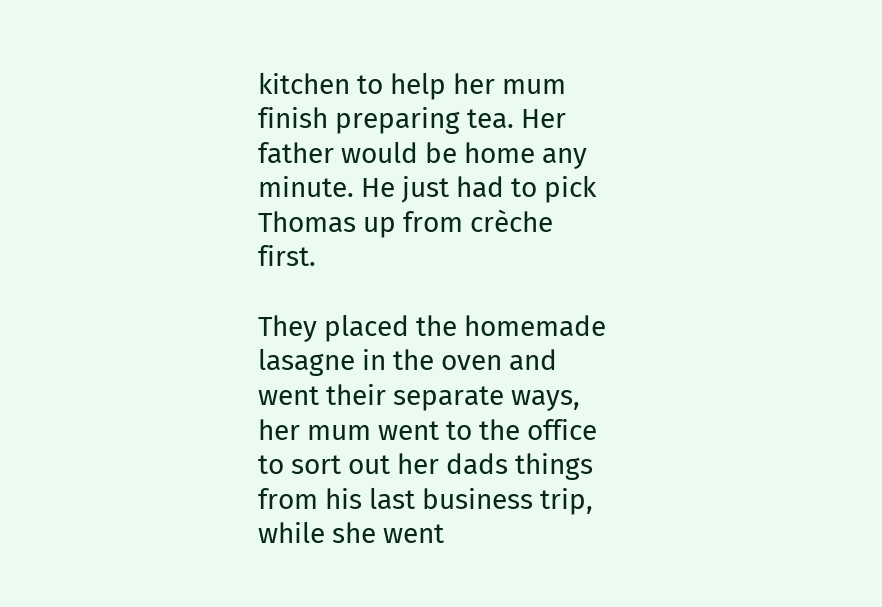kitchen to help her mum finish preparing tea. Her father would be home any minute. He just had to pick Thomas up from crèche first.

They placed the homemade lasagne in the oven and went their separate ways, her mum went to the office to sort out her dads things from his last business trip, while she went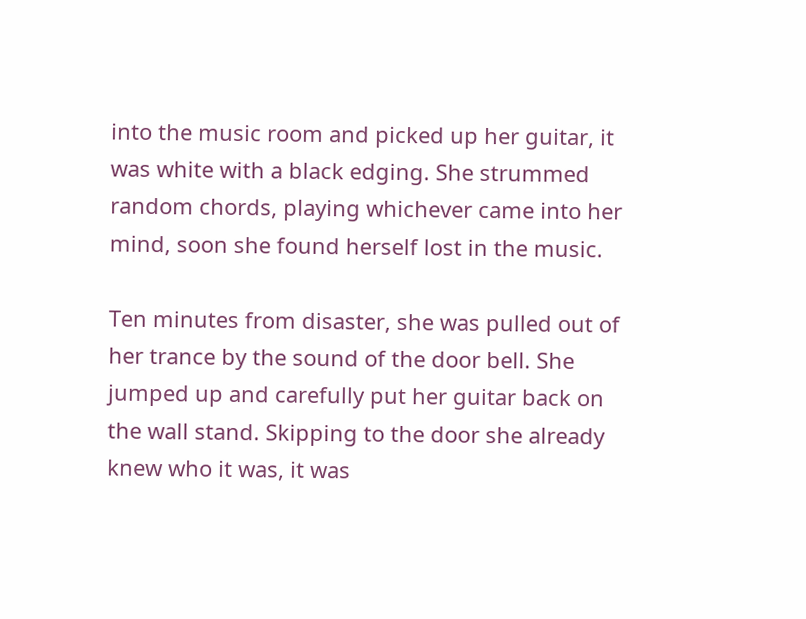into the music room and picked up her guitar, it was white with a black edging. She strummed random chords, playing whichever came into her mind, soon she found herself lost in the music.

Ten minutes from disaster, she was pulled out of her trance by the sound of the door bell. She jumped up and carefully put her guitar back on the wall stand. Skipping to the door she already knew who it was, it was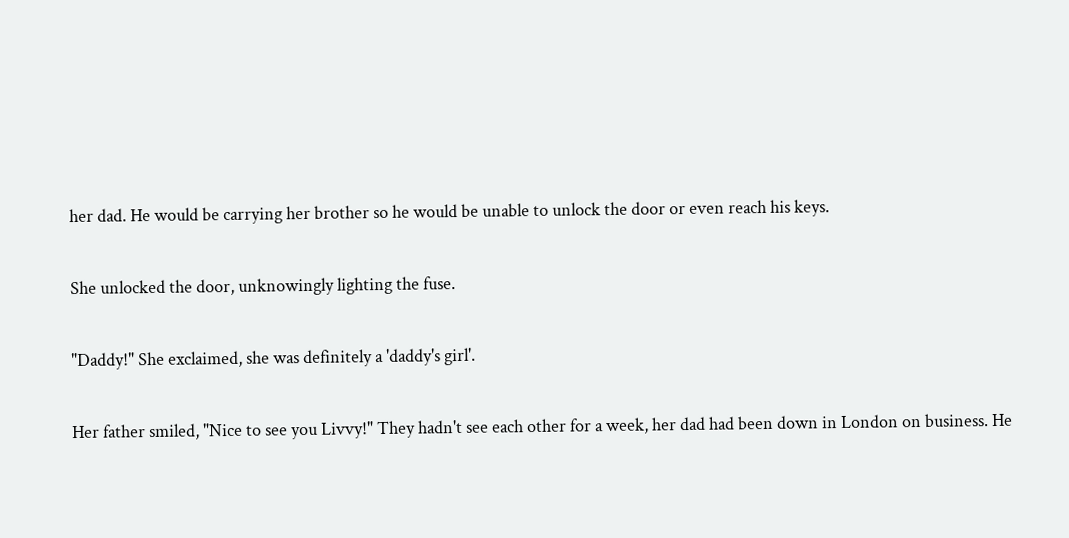her dad. He would be carrying her brother so he would be unable to unlock the door or even reach his keys.

She unlocked the door, unknowingly lighting the fuse.

"Daddy!" She exclaimed, she was definitely a 'daddy's girl'.

Her father smiled, "Nice to see you Livvy!" They hadn't see each other for a week, her dad had been down in London on business. He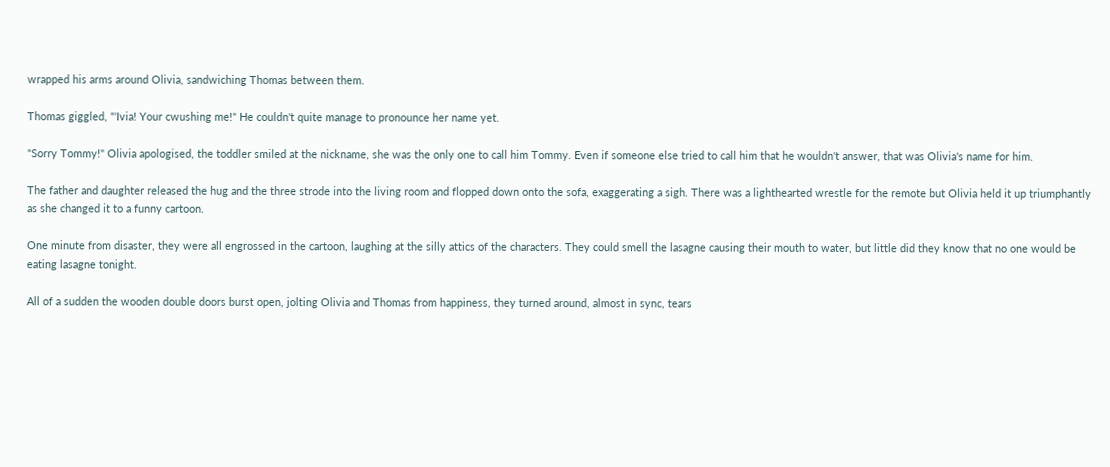wrapped his arms around Olivia, sandwiching Thomas between them.

Thomas giggled, "'Ivia! Your cwushing me!" He couldn't quite manage to pronounce her name yet.

"Sorry Tommy!" Olivia apologised, the toddler smiled at the nickname, she was the only one to call him Tommy. Even if someone else tried to call him that he wouldn't answer, that was Olivia's name for him.

The father and daughter released the hug and the three strode into the living room and flopped down onto the sofa, exaggerating a sigh. There was a lighthearted wrestle for the remote but Olivia held it up triumphantly as she changed it to a funny cartoon.

One minute from disaster, they were all engrossed in the cartoon, laughing at the silly attics of the characters. They could smell the lasagne causing their mouth to water, but little did they know that no one would be eating lasagne tonight.

All of a sudden the wooden double doors burst open, jolting Olivia and Thomas from happiness, they turned around, almost in sync, tears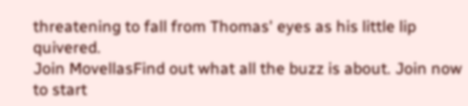threatening to fall from Thomas' eyes as his little lip quivered.
Join MovellasFind out what all the buzz is about. Join now to start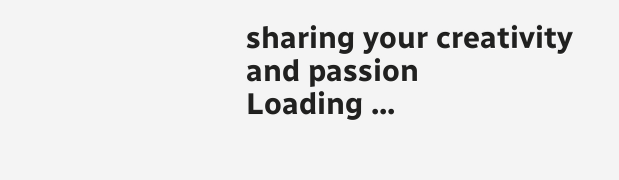sharing your creativity and passion
Loading ...